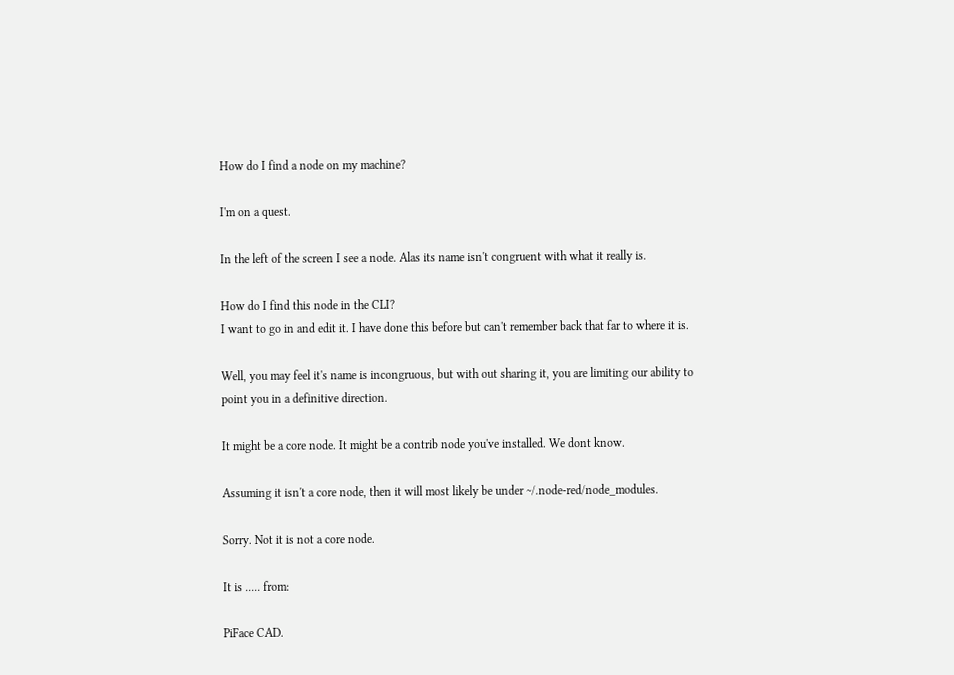How do I find a node on my machine?

I'm on a quest.

In the left of the screen I see a node. Alas its name isn't congruent with what it really is.

How do I find this node in the CLI?
I want to go in and edit it. I have done this before but can't remember back that far to where it is.

Well, you may feel it's name is incongruous, but with out sharing it, you are limiting our ability to point you in a definitive direction.

It might be a core node. It might be a contrib node you've installed. We dont know.

Assuming it isn't a core node, then it will most likely be under ~/.node-red/node_modules.

Sorry. Not it is not a core node.

It is ..... from:

PiFace CAD.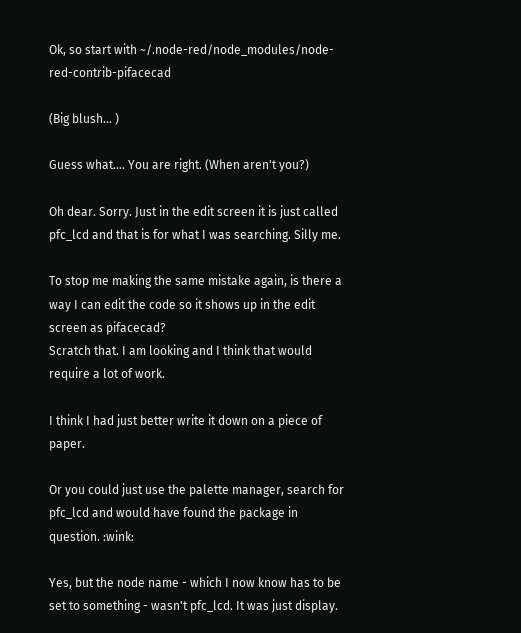Ok, so start with ~/.node-red/node_modules/node-red-contrib-pifacecad

(Big blush... )

Guess what.... You are right. (When aren't you?)

Oh dear. Sorry. Just in the edit screen it is just called pfc_lcd and that is for what I was searching. Silly me.

To stop me making the same mistake again, is there a way I can edit the code so it shows up in the edit screen as pifacecad?
Scratch that. I am looking and I think that would require a lot of work.

I think I had just better write it down on a piece of paper.

Or you could just use the palette manager, search for pfc_lcd and would have found the package in question. :wink:

Yes, but the node name - which I now know has to be set to something - wasn't pfc_lcd. It was just display.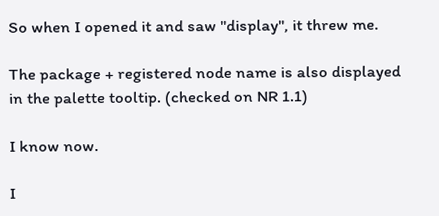So when I opened it and saw "display", it threw me.

The package + registered node name is also displayed in the palette tooltip. (checked on NR 1.1)

I know now.

I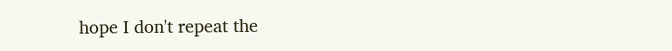hope I don't repeat the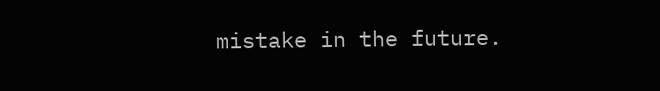mistake in the future.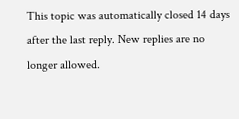This topic was automatically closed 14 days after the last reply. New replies are no longer allowed.